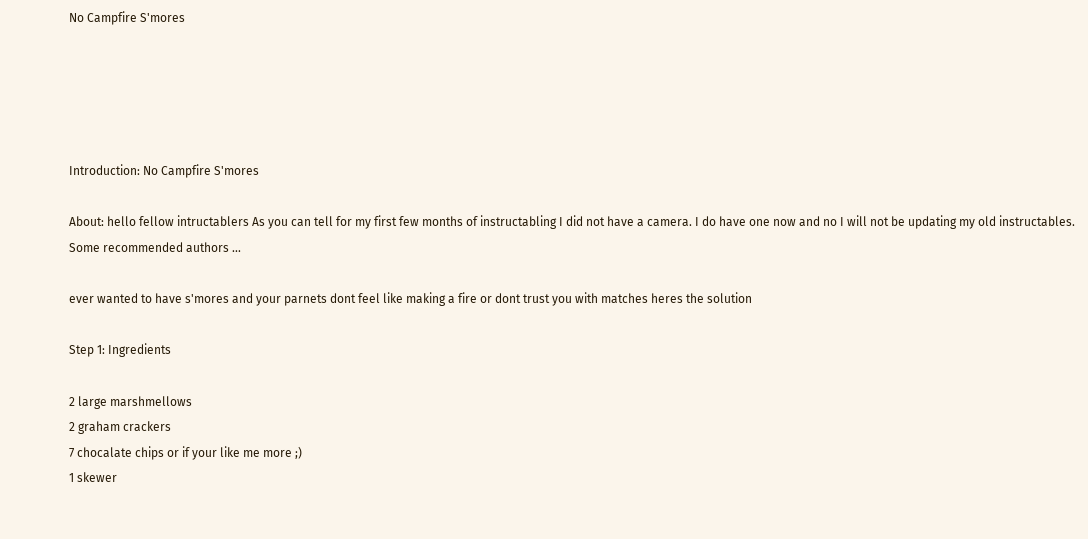No Campfire S'mores





Introduction: No Campfire S'mores

About: hello fellow intructablers As you can tell for my first few months of instructabling I did not have a camera. I do have one now and no I will not be updating my old instructables. Some recommended authors ...

ever wanted to have s'mores and your parnets dont feel like making a fire or dont trust you with matches heres the solution

Step 1: Ingredients

2 large marshmellows
2 graham crackers
7 chocalate chips or if your like me more ;)
1 skewer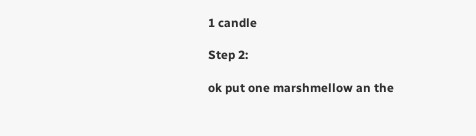1 candle

Step 2:

ok put one marshmellow an the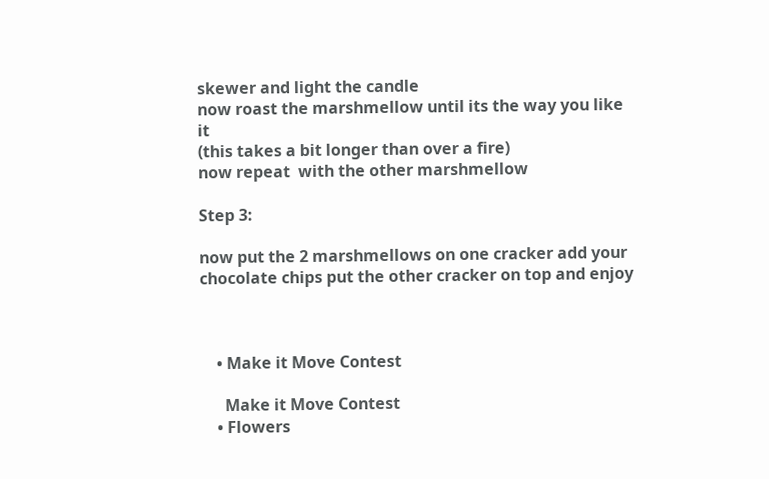skewer and light the candle
now roast the marshmellow until its the way you like it
(this takes a bit longer than over a fire)
now repeat  with the other marshmellow

Step 3:

now put the 2 marshmellows on one cracker add your chocolate chips put the other cracker on top and enjoy



    • Make it Move Contest

      Make it Move Contest
    • Flowers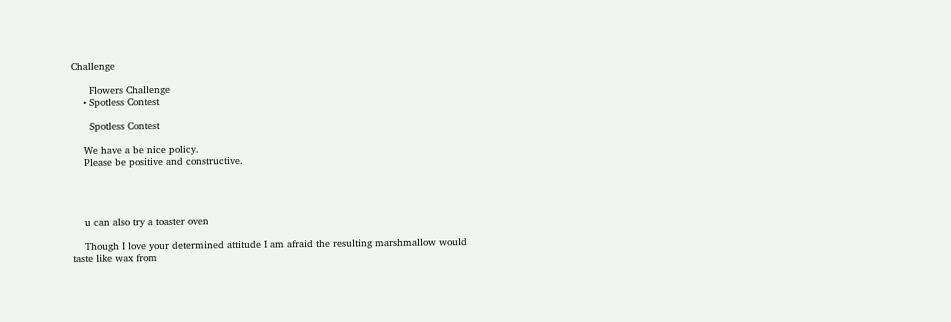Challenge

      Flowers Challenge
    • Spotless Contest

      Spotless Contest

    We have a be nice policy.
    Please be positive and constructive.




    u can also try a toaster oven

    Though I love your determined attitude I am afraid the resulting marshmallow would taste like wax from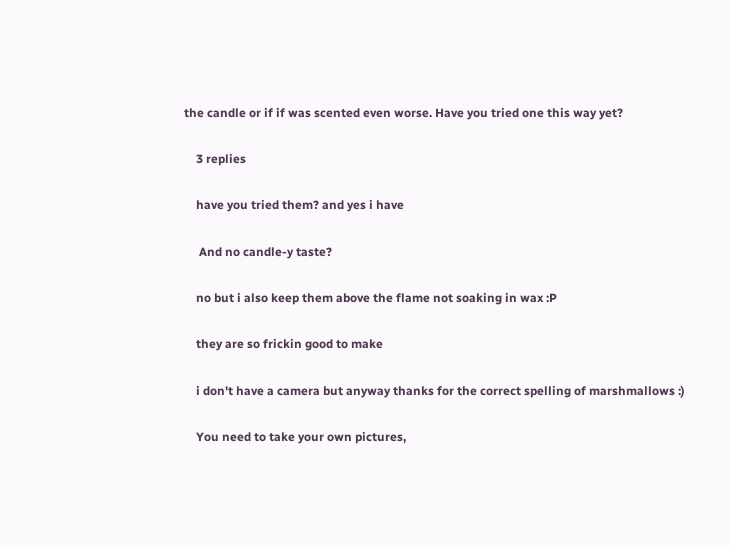the candle or if if was scented even worse. Have you tried one this way yet?

    3 replies

    have you tried them? and yes i have

     And no candle-y taste?

    no but i also keep them above the flame not soaking in wax :P

    they are so frickin good to make

    i don't have a camera but anyway thanks for the correct spelling of marshmallows :)

    You need to take your own pictures,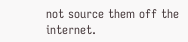not source them off the internet.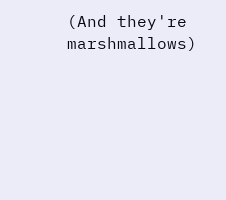(And they're marshmallows)